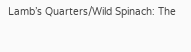Lamb’s Quarters/Wild Spinach: The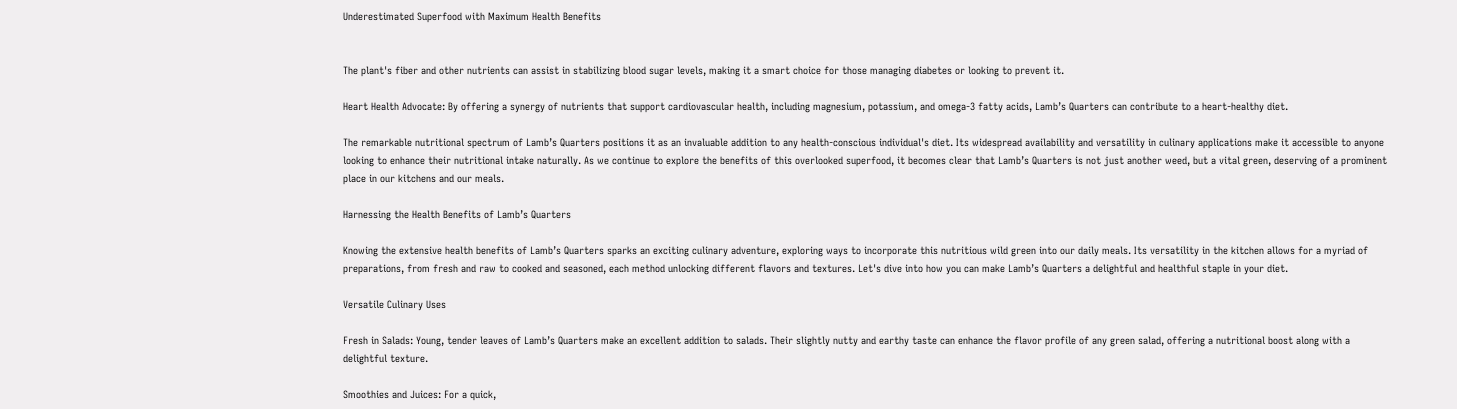Underestimated Superfood with Maximum Health Benefits


The plant's fiber and other nutrients can assist in stabilizing blood sugar levels, making it a smart choice for those managing diabetes or looking to prevent it.

Heart Health Advocate: By offering a synergy of nutrients that support cardiovascular health, including magnesium, potassium, and omega-3 fatty acids, Lamb’s Quarters can contribute to a heart-healthy diet.

The remarkable nutritional spectrum of Lamb’s Quarters positions it as an invaluable addition to any health-conscious individual's diet. Its widespread availability and versatility in culinary applications make it accessible to anyone looking to enhance their nutritional intake naturally. As we continue to explore the benefits of this overlooked superfood, it becomes clear that Lamb’s Quarters is not just another weed, but a vital green, deserving of a prominent place in our kitchens and our meals.

Harnessing the Health Benefits of Lamb’s Quarters

Knowing the extensive health benefits of Lamb’s Quarters sparks an exciting culinary adventure, exploring ways to incorporate this nutritious wild green into our daily meals. Its versatility in the kitchen allows for a myriad of preparations, from fresh and raw to cooked and seasoned, each method unlocking different flavors and textures. Let's dive into how you can make Lamb’s Quarters a delightful and healthful staple in your diet.

Versatile Culinary Uses

Fresh in Salads: Young, tender leaves of Lamb’s Quarters make an excellent addition to salads. Their slightly nutty and earthy taste can enhance the flavor profile of any green salad, offering a nutritional boost along with a delightful texture.

Smoothies and Juices: For a quick,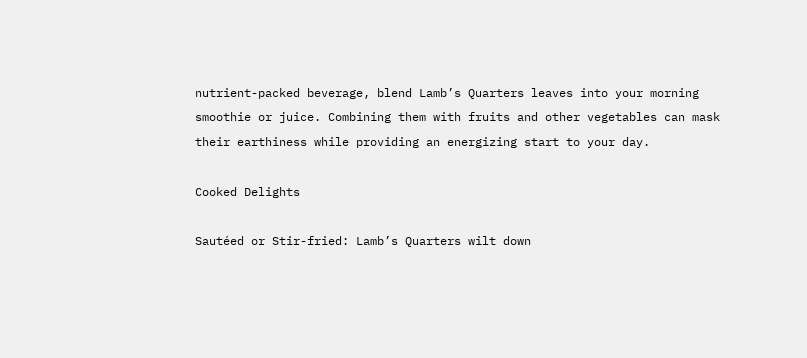nutrient-packed beverage, blend Lamb’s Quarters leaves into your morning smoothie or juice. Combining them with fruits and other vegetables can mask their earthiness while providing an energizing start to your day.

Cooked Delights

Sautéed or Stir-fried: Lamb’s Quarters wilt down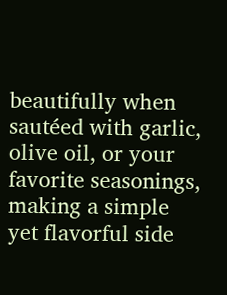beautifully when sautéed with garlic, olive oil, or your favorite seasonings, making a simple yet flavorful side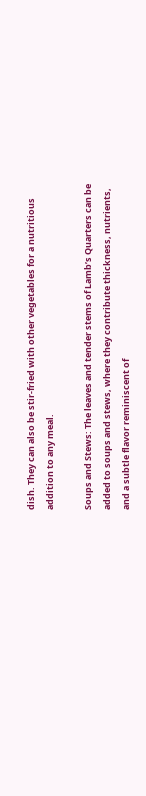dish. They can also be stir-fried with other vegetables for a nutritious addition to any meal.

Soups and Stews: The leaves and tender stems of Lamb’s Quarters can be added to soups and stews, where they contribute thickness, nutrients, and a subtle flavor reminiscent of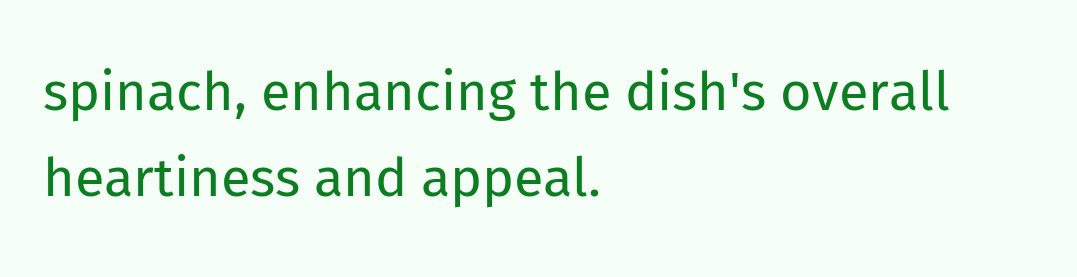spinach, enhancing the dish's overall heartiness and appeal.